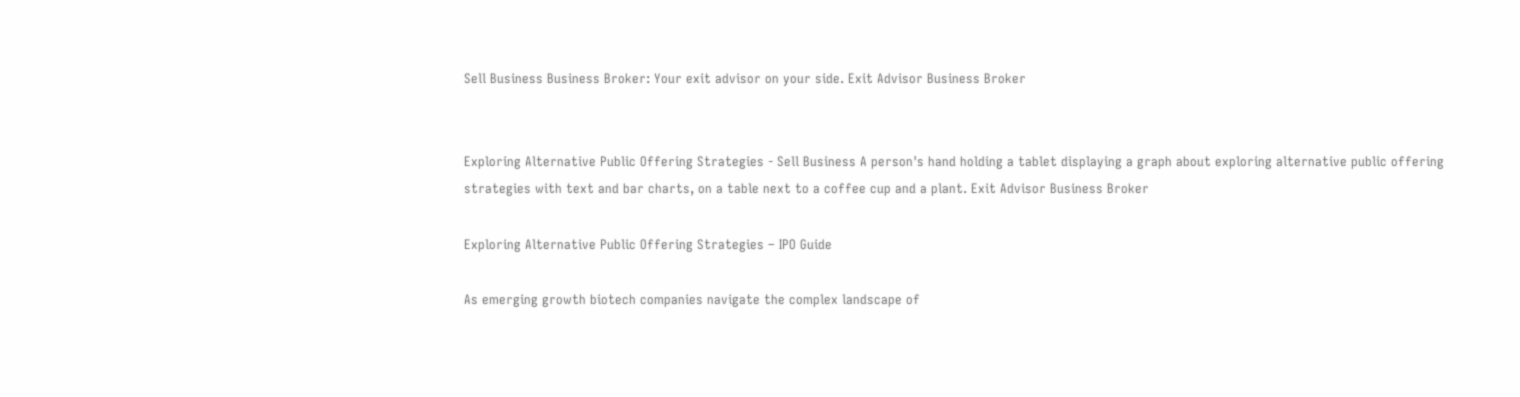Sell Business Business Broker: Your exit advisor on your side. Exit Advisor Business Broker


Exploring Alternative Public Offering Strategies - Sell Business A person's hand holding a tablet displaying a graph about exploring alternative public offering strategies with text and bar charts, on a table next to a coffee cup and a plant. Exit Advisor Business Broker

Exploring Alternative Public Offering Strategies – IPO Guide

As emerging growth biotech companies navigate the complex landscape of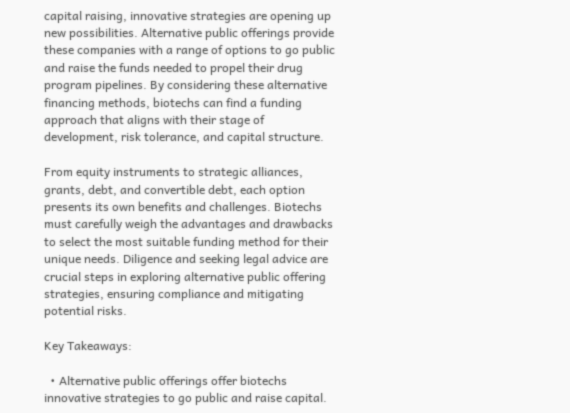capital raising, innovative strategies are opening up new possibilities. Alternative public offerings provide these companies with a range of options to go public and raise the funds needed to propel their drug program pipelines. By considering these alternative financing methods, biotechs can find a funding approach that aligns with their stage of development, risk tolerance, and capital structure.

From equity instruments to strategic alliances, grants, debt, and convertible debt, each option presents its own benefits and challenges. Biotechs must carefully weigh the advantages and drawbacks to select the most suitable funding method for their unique needs. Diligence and seeking legal advice are crucial steps in exploring alternative public offering strategies, ensuring compliance and mitigating potential risks.

Key Takeaways:

  • Alternative public offerings offer biotechs innovative strategies to go public and raise capital.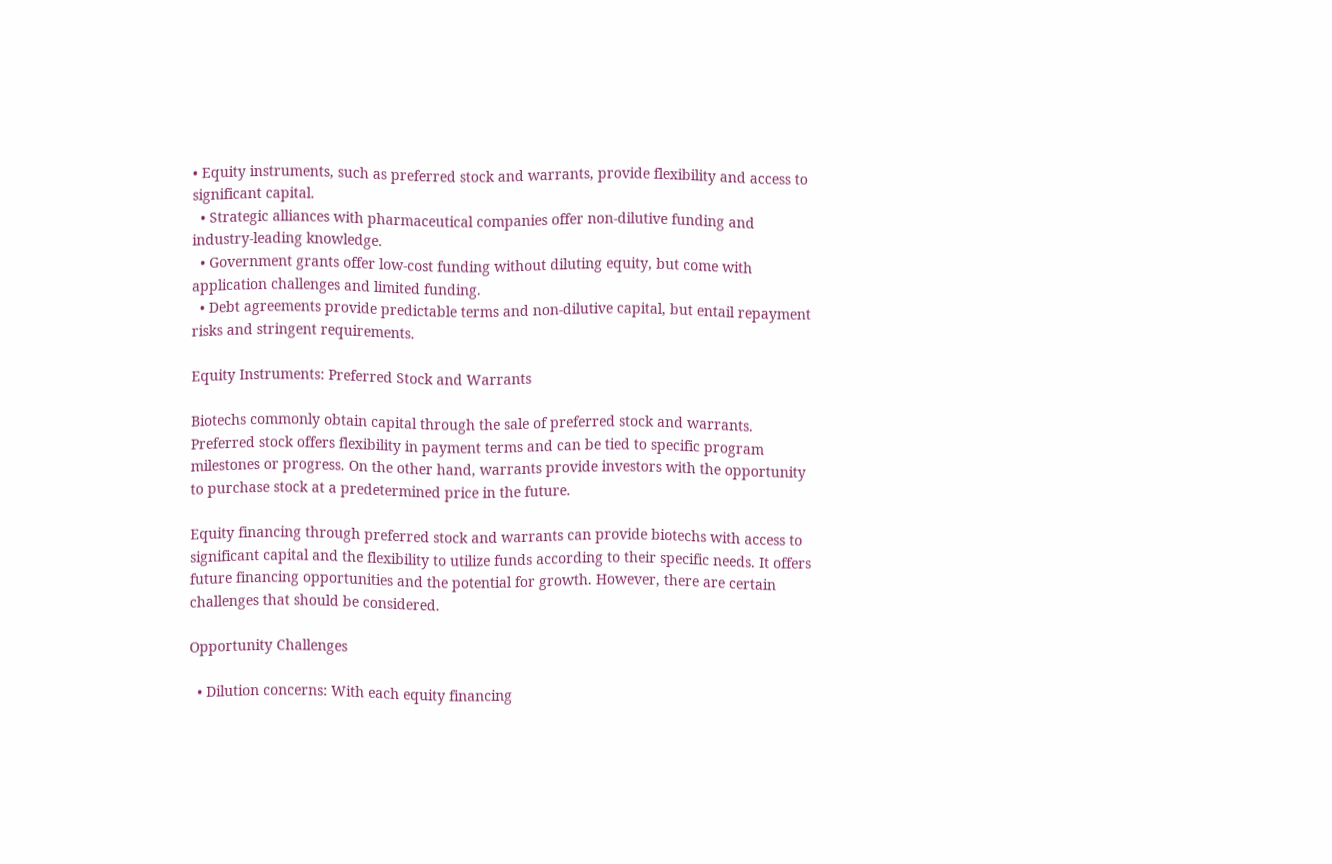• Equity instruments, such as preferred stock and warrants, provide flexibility and access to significant capital.
  • Strategic alliances with pharmaceutical companies offer non-dilutive funding and industry-leading knowledge.
  • Government grants offer low-cost funding without diluting equity, but come with application challenges and limited funding.
  • Debt agreements provide predictable terms and non-dilutive capital, but entail repayment risks and stringent requirements.

Equity Instruments: Preferred Stock and Warrants

Biotechs commonly obtain capital through the sale of preferred stock and warrants. Preferred stock offers flexibility in payment terms and can be tied to specific program milestones or progress. On the other hand, warrants provide investors with the opportunity to purchase stock at a predetermined price in the future.

Equity financing through preferred stock and warrants can provide biotechs with access to significant capital and the flexibility to utilize funds according to their specific needs. It offers future financing opportunities and the potential for growth. However, there are certain challenges that should be considered.

Opportunity Challenges

  • Dilution concerns: With each equity financing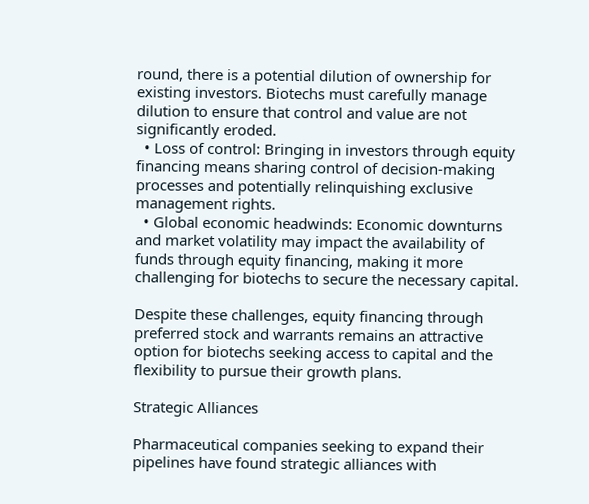round, there is a potential dilution of ownership for existing investors. Biotechs must carefully manage dilution to ensure that control and value are not significantly eroded.
  • Loss of control: Bringing in investors through equity financing means sharing control of decision-making processes and potentially relinquishing exclusive management rights.
  • Global economic headwinds: Economic downturns and market volatility may impact the availability of funds through equity financing, making it more challenging for biotechs to secure the necessary capital.

Despite these challenges, equity financing through preferred stock and warrants remains an attractive option for biotechs seeking access to capital and the flexibility to pursue their growth plans.

Strategic Alliances

Pharmaceutical companies seeking to expand their pipelines have found strategic alliances with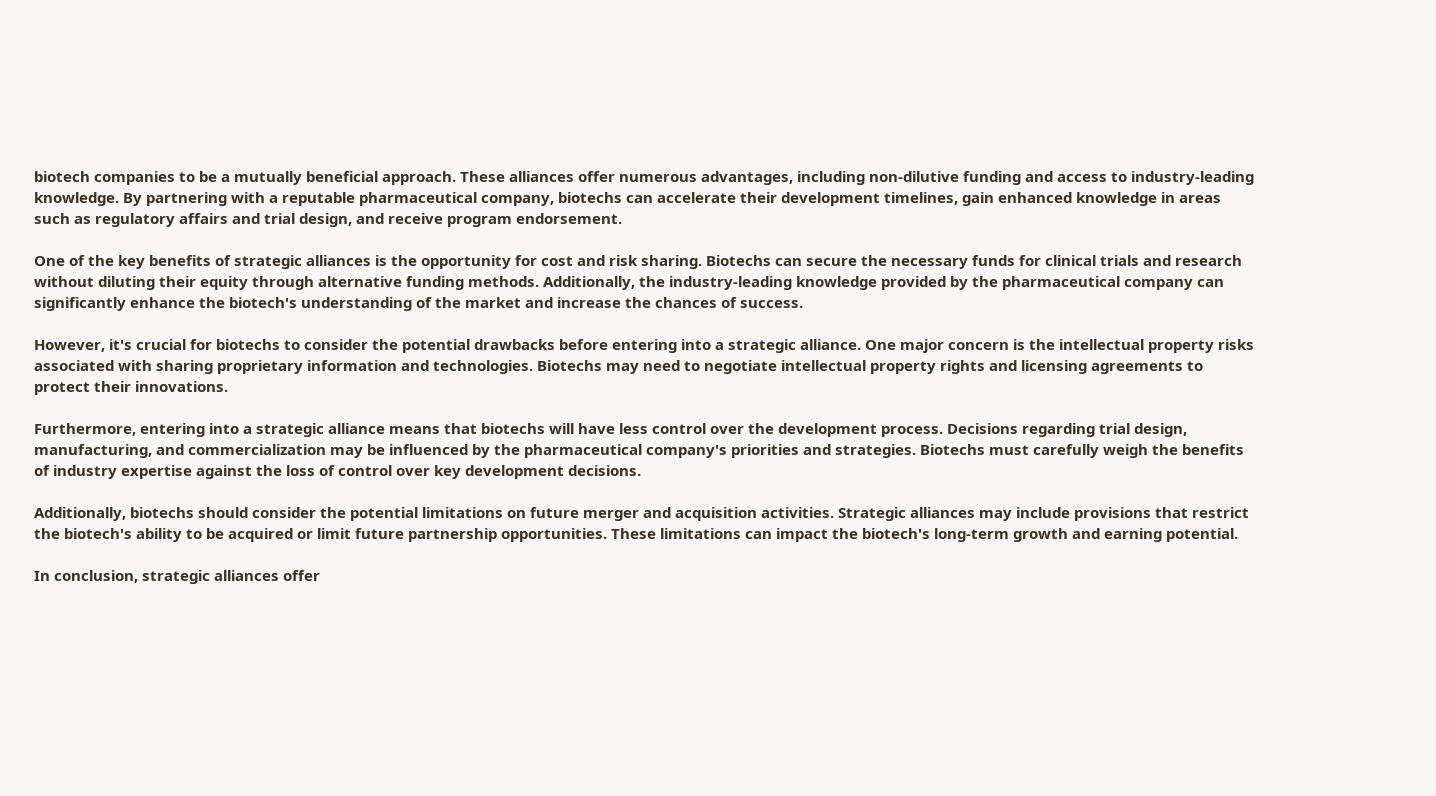biotech companies to be a mutually beneficial approach. These alliances offer numerous advantages, including non-dilutive funding and access to industry-leading knowledge. By partnering with a reputable pharmaceutical company, biotechs can accelerate their development timelines, gain enhanced knowledge in areas such as regulatory affairs and trial design, and receive program endorsement.

One of the key benefits of strategic alliances is the opportunity for cost and risk sharing. Biotechs can secure the necessary funds for clinical trials and research without diluting their equity through alternative funding methods. Additionally, the industry-leading knowledge provided by the pharmaceutical company can significantly enhance the biotech's understanding of the market and increase the chances of success.

However, it's crucial for biotechs to consider the potential drawbacks before entering into a strategic alliance. One major concern is the intellectual property risks associated with sharing proprietary information and technologies. Biotechs may need to negotiate intellectual property rights and licensing agreements to protect their innovations.

Furthermore, entering into a strategic alliance means that biotechs will have less control over the development process. Decisions regarding trial design, manufacturing, and commercialization may be influenced by the pharmaceutical company's priorities and strategies. Biotechs must carefully weigh the benefits of industry expertise against the loss of control over key development decisions.

Additionally, biotechs should consider the potential limitations on future merger and acquisition activities. Strategic alliances may include provisions that restrict the biotech's ability to be acquired or limit future partnership opportunities. These limitations can impact the biotech's long-term growth and earning potential.

In conclusion, strategic alliances offer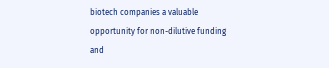biotech companies a valuable opportunity for non-dilutive funding and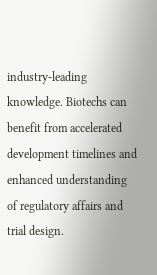industry-leading knowledge. Biotechs can benefit from accelerated development timelines and enhanced understanding of regulatory affairs and trial design.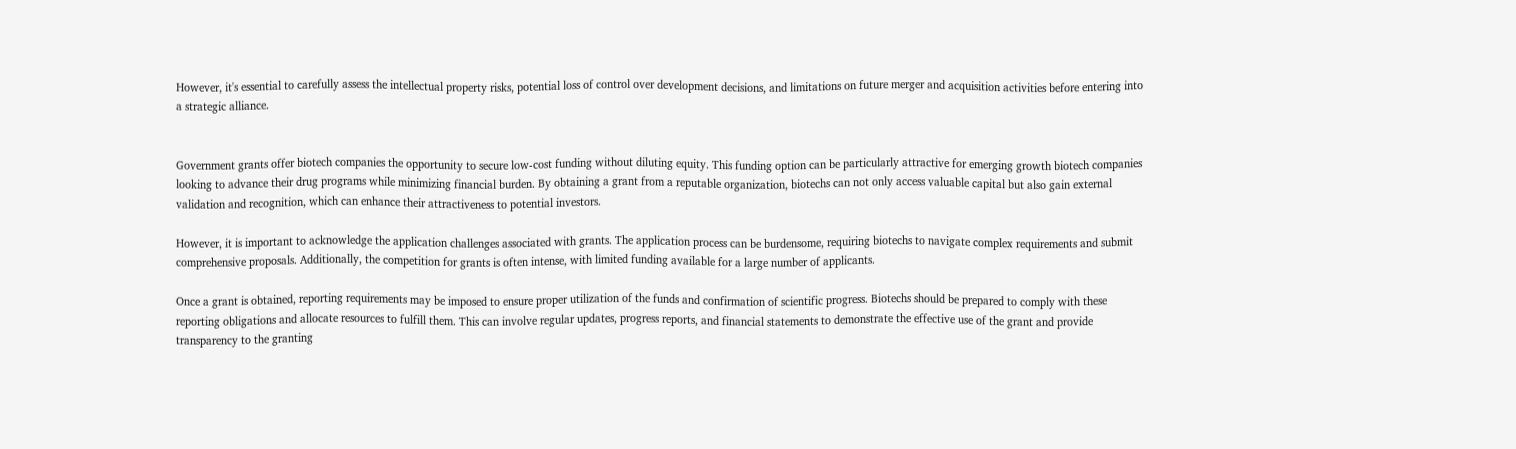However, it's essential to carefully assess the intellectual property risks, potential loss of control over development decisions, and limitations on future merger and acquisition activities before entering into a strategic alliance.


Government grants offer biotech companies the opportunity to secure low-cost funding without diluting equity. This funding option can be particularly attractive for emerging growth biotech companies looking to advance their drug programs while minimizing financial burden. By obtaining a grant from a reputable organization, biotechs can not only access valuable capital but also gain external validation and recognition, which can enhance their attractiveness to potential investors.

However, it is important to acknowledge the application challenges associated with grants. The application process can be burdensome, requiring biotechs to navigate complex requirements and submit comprehensive proposals. Additionally, the competition for grants is often intense, with limited funding available for a large number of applicants.

Once a grant is obtained, reporting requirements may be imposed to ensure proper utilization of the funds and confirmation of scientific progress. Biotechs should be prepared to comply with these reporting obligations and allocate resources to fulfill them. This can involve regular updates, progress reports, and financial statements to demonstrate the effective use of the grant and provide transparency to the granting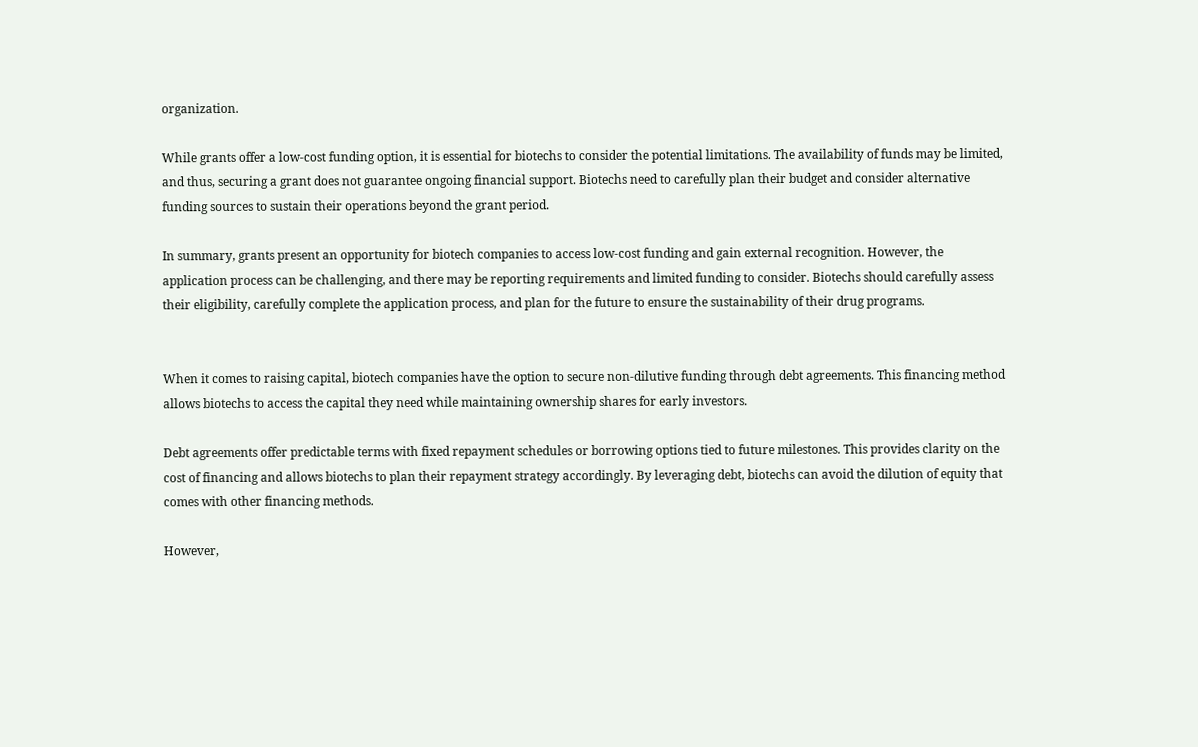organization.

While grants offer a low-cost funding option, it is essential for biotechs to consider the potential limitations. The availability of funds may be limited, and thus, securing a grant does not guarantee ongoing financial support. Biotechs need to carefully plan their budget and consider alternative funding sources to sustain their operations beyond the grant period.

In summary, grants present an opportunity for biotech companies to access low-cost funding and gain external recognition. However, the application process can be challenging, and there may be reporting requirements and limited funding to consider. Biotechs should carefully assess their eligibility, carefully complete the application process, and plan for the future to ensure the sustainability of their drug programs.


When it comes to raising capital, biotech companies have the option to secure non-dilutive funding through debt agreements. This financing method allows biotechs to access the capital they need while maintaining ownership shares for early investors.

Debt agreements offer predictable terms with fixed repayment schedules or borrowing options tied to future milestones. This provides clarity on the cost of financing and allows biotechs to plan their repayment strategy accordingly. By leveraging debt, biotechs can avoid the dilution of equity that comes with other financing methods.

However,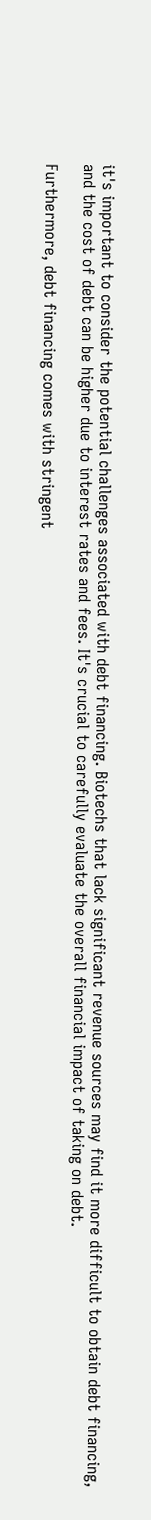it's important to consider the potential challenges associated with debt financing. Biotechs that lack significant revenue sources may find it more difficult to obtain debt financing, and the cost of debt can be higher due to interest rates and fees. It's crucial to carefully evaluate the overall financial impact of taking on debt.

Furthermore, debt financing comes with stringent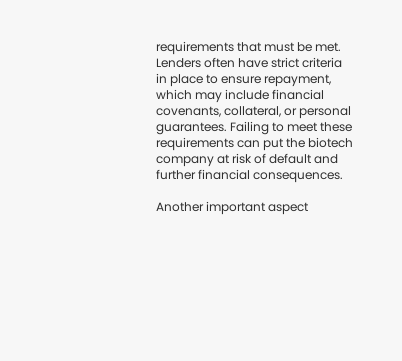requirements that must be met. Lenders often have strict criteria in place to ensure repayment, which may include financial covenants, collateral, or personal guarantees. Failing to meet these requirements can put the biotech company at risk of default and further financial consequences.

Another important aspect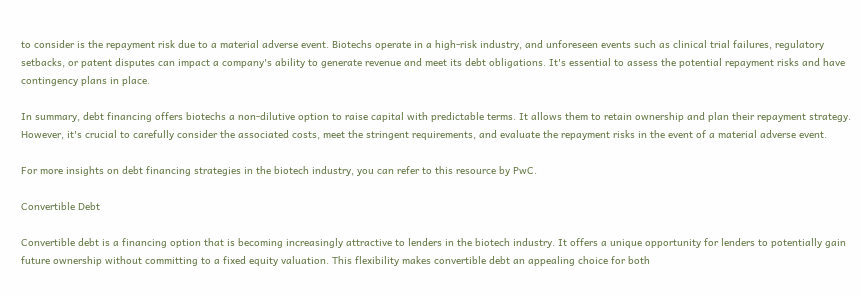to consider is the repayment risk due to a material adverse event. Biotechs operate in a high-risk industry, and unforeseen events such as clinical trial failures, regulatory setbacks, or patent disputes can impact a company's ability to generate revenue and meet its debt obligations. It's essential to assess the potential repayment risks and have contingency plans in place.

In summary, debt financing offers biotechs a non-dilutive option to raise capital with predictable terms. It allows them to retain ownership and plan their repayment strategy. However, it's crucial to carefully consider the associated costs, meet the stringent requirements, and evaluate the repayment risks in the event of a material adverse event.

For more insights on debt financing strategies in the biotech industry, you can refer to this resource by PwC.

Convertible Debt

Convertible debt is a financing option that is becoming increasingly attractive to lenders in the biotech industry. It offers a unique opportunity for lenders to potentially gain future ownership without committing to a fixed equity valuation. This flexibility makes convertible debt an appealing choice for both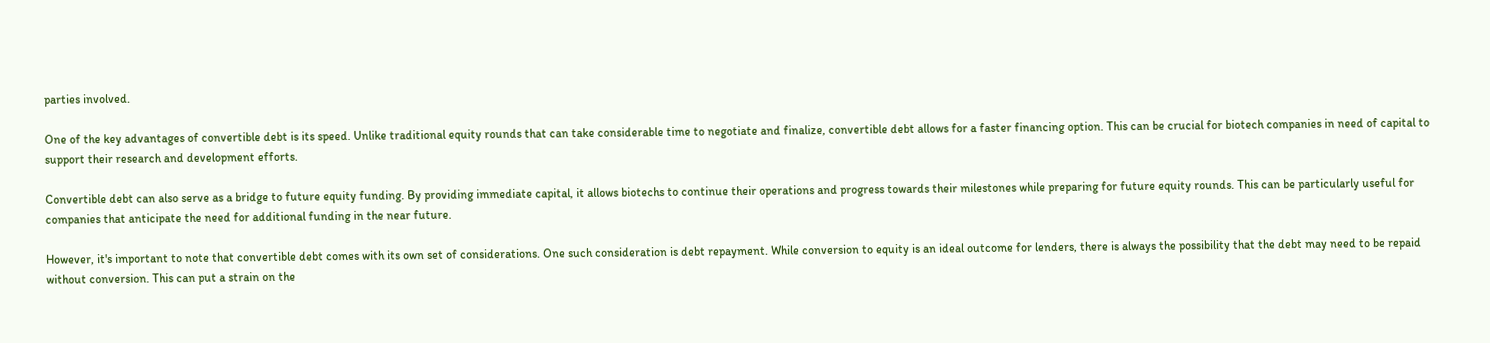parties involved.

One of the key advantages of convertible debt is its speed. Unlike traditional equity rounds that can take considerable time to negotiate and finalize, convertible debt allows for a faster financing option. This can be crucial for biotech companies in need of capital to support their research and development efforts.

Convertible debt can also serve as a bridge to future equity funding. By providing immediate capital, it allows biotechs to continue their operations and progress towards their milestones while preparing for future equity rounds. This can be particularly useful for companies that anticipate the need for additional funding in the near future.

However, it's important to note that convertible debt comes with its own set of considerations. One such consideration is debt repayment. While conversion to equity is an ideal outcome for lenders, there is always the possibility that the debt may need to be repaid without conversion. This can put a strain on the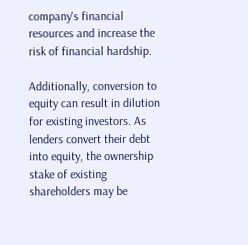company's financial resources and increase the risk of financial hardship.

Additionally, conversion to equity can result in dilution for existing investors. As lenders convert their debt into equity, the ownership stake of existing shareholders may be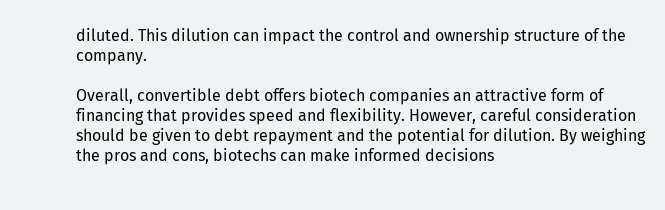diluted. This dilution can impact the control and ownership structure of the company.

Overall, convertible debt offers biotech companies an attractive form of financing that provides speed and flexibility. However, careful consideration should be given to debt repayment and the potential for dilution. By weighing the pros and cons, biotechs can make informed decisions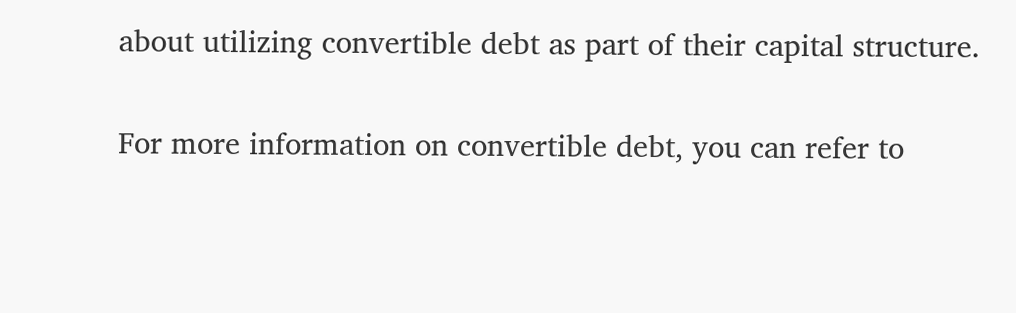about utilizing convertible debt as part of their capital structure.

For more information on convertible debt, you can refer to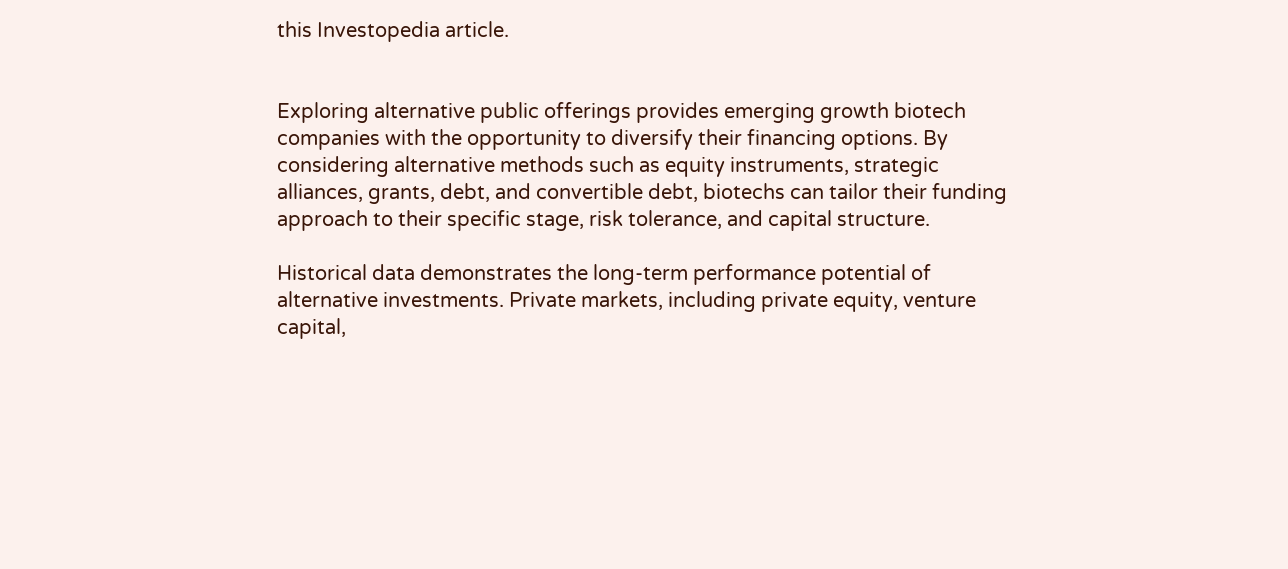this Investopedia article.


Exploring alternative public offerings provides emerging growth biotech companies with the opportunity to diversify their financing options. By considering alternative methods such as equity instruments, strategic alliances, grants, debt, and convertible debt, biotechs can tailor their funding approach to their specific stage, risk tolerance, and capital structure.

Historical data demonstrates the long-term performance potential of alternative investments. Private markets, including private equity, venture capital,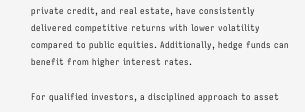private credit, and real estate, have consistently delivered competitive returns with lower volatility compared to public equities. Additionally, hedge funds can benefit from higher interest rates.

For qualified investors, a disciplined approach to asset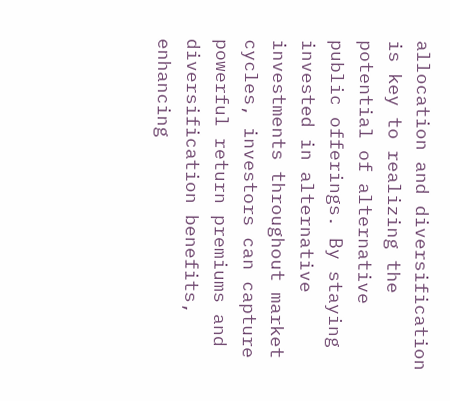allocation and diversification is key to realizing the potential of alternative public offerings. By staying invested in alternative investments throughout market cycles, investors can capture powerful return premiums and diversification benefits, enhancing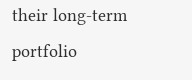their long-term portfolio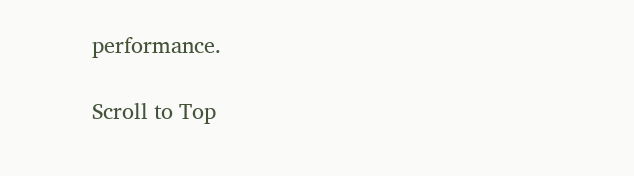performance.

Scroll to Top